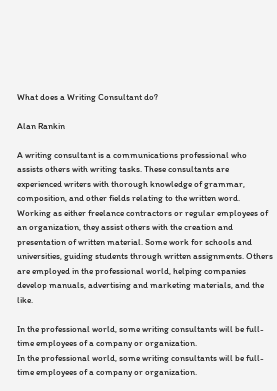What does a Writing Consultant do?

Alan Rankin

A writing consultant is a communications professional who assists others with writing tasks. These consultants are experienced writers with thorough knowledge of grammar, composition, and other fields relating to the written word. Working as either freelance contractors or regular employees of an organization, they assist others with the creation and presentation of written material. Some work for schools and universities, guiding students through written assignments. Others are employed in the professional world, helping companies develop manuals, advertising and marketing materials, and the like.

In the professional world, some writing consultants will be full-time employees of a company or organization.
In the professional world, some writing consultants will be full-time employees of a company or organization.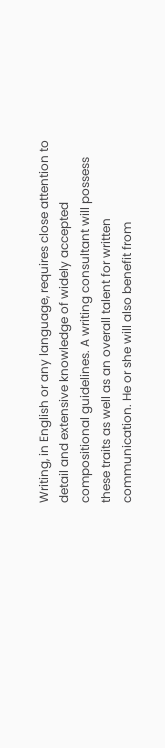Writing, in English or any language, requires close attention to detail and extensive knowledge of widely accepted compositional guidelines. A writing consultant will possess these traits as well as an overall talent for written communication. He or she will also benefit from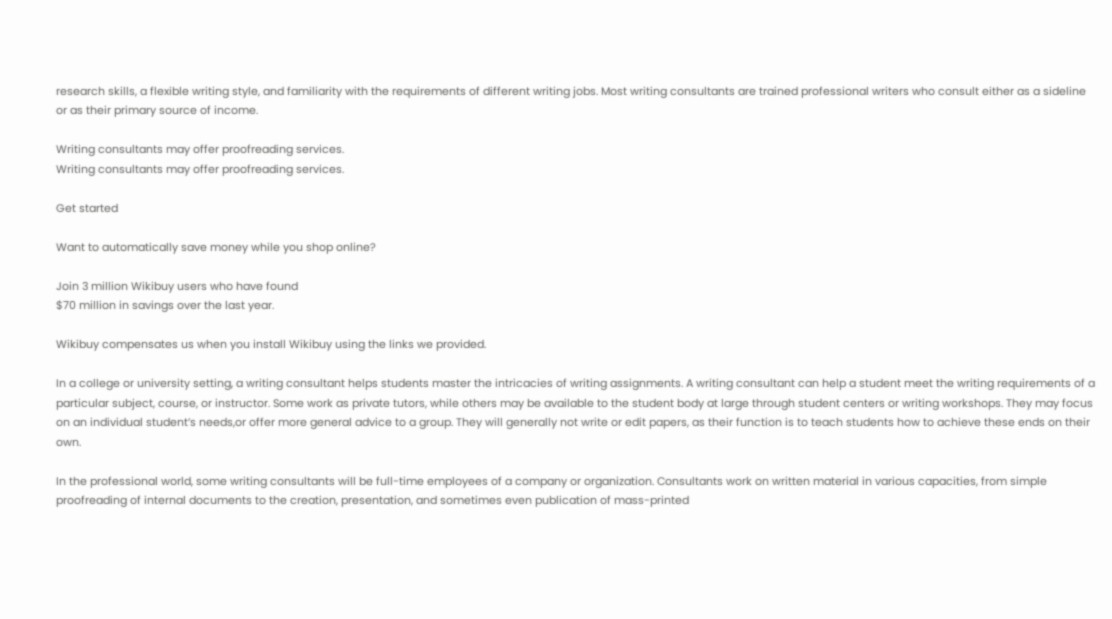research skills, a flexible writing style, and familiarity with the requirements of different writing jobs. Most writing consultants are trained professional writers who consult either as a sideline or as their primary source of income.

Writing consultants may offer proofreading services.
Writing consultants may offer proofreading services.

Get started

Want to automatically save money while you shop online?

Join 3 million Wikibuy users who have found
$70 million in savings over the last year.

Wikibuy compensates us when you install Wikibuy using the links we provided.

In a college or university setting, a writing consultant helps students master the intricacies of writing assignments. A writing consultant can help a student meet the writing requirements of a particular subject, course, or instructor. Some work as private tutors, while others may be available to the student body at large through student centers or writing workshops. They may focus on an individual student’s needs,or offer more general advice to a group. They will generally not write or edit papers, as their function is to teach students how to achieve these ends on their own.

In the professional world, some writing consultants will be full-time employees of a company or organization. Consultants work on written material in various capacities, from simple proofreading of internal documents to the creation, presentation, and sometimes even publication of mass-printed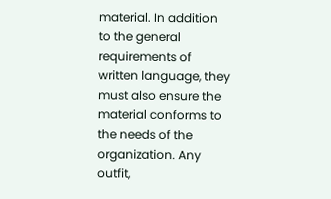material. In addition to the general requirements of written language, they must also ensure the material conforms to the needs of the organization. Any outfit,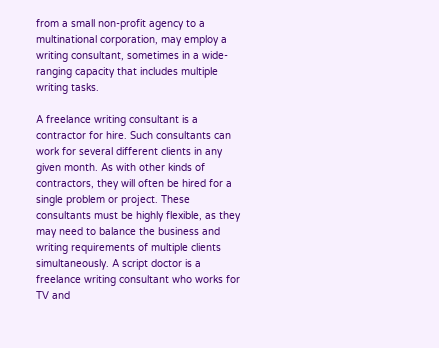from a small non-profit agency to a multinational corporation, may employ a writing consultant, sometimes in a wide-ranging capacity that includes multiple writing tasks.

A freelance writing consultant is a contractor for hire. Such consultants can work for several different clients in any given month. As with other kinds of contractors, they will often be hired for a single problem or project. These consultants must be highly flexible, as they may need to balance the business and writing requirements of multiple clients simultaneously. A script doctor is a freelance writing consultant who works for TV and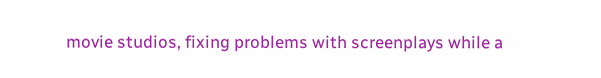movie studios, fixing problems with screenplays while a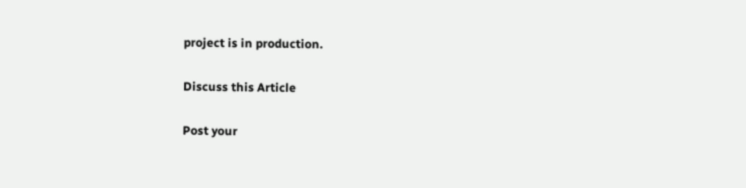project is in production.

Discuss this Article

Post your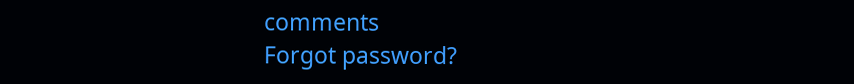comments
Forgot password?